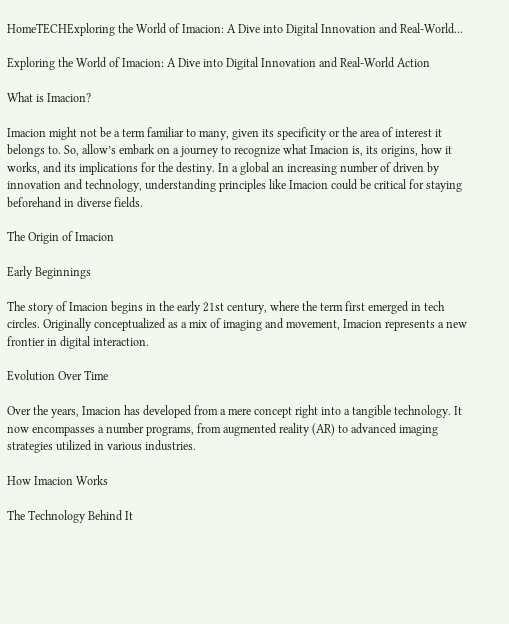HomeTECHExploring the World of Imacion: A Dive into Digital Innovation and Real-World...

Exploring the World of Imacion: A Dive into Digital Innovation and Real-World Action

What is Imacion?

Imacion might not be a term familiar to many, given its specificity or the area of interest it belongs to. So, allow’s embark on a journey to recognize what Imacion is, its origins, how it works, and its implications for the destiny. In a global an increasing number of driven by innovation and technology, understanding principles like Imacion could be critical for staying beforehand in diverse fields.

The Origin of Imacion

Early Beginnings

The story of Imacion begins in the early 21st century, where the term first emerged in tech circles. Originally conceptualized as a mix of imaging and movement, Imacion represents a new frontier in digital interaction.

Evolution Over Time

Over the years, Imacion has developed from a mere concept right into a tangible technology. It now encompasses a number programs, from augmented reality (AR) to advanced imaging strategies utilized in various industries.

How Imacion Works

The Technology Behind It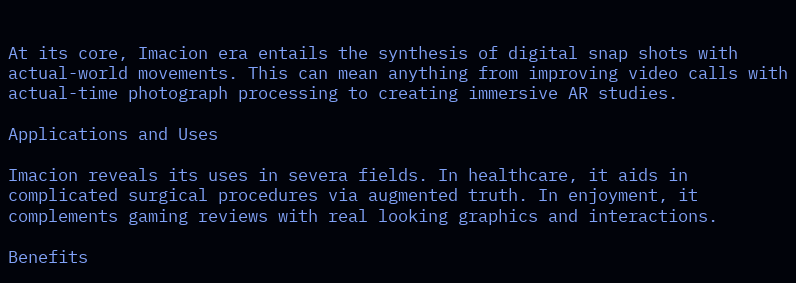At its core, Imacion era entails the synthesis of digital snap shots with actual-world movements. This can mean anything from improving video calls with actual-time photograph processing to creating immersive AR studies.

Applications and Uses

Imacion reveals its uses in severa fields. In healthcare, it aids in complicated surgical procedures via augmented truth. In enjoyment, it complements gaming reviews with real looking graphics and interactions.

Benefits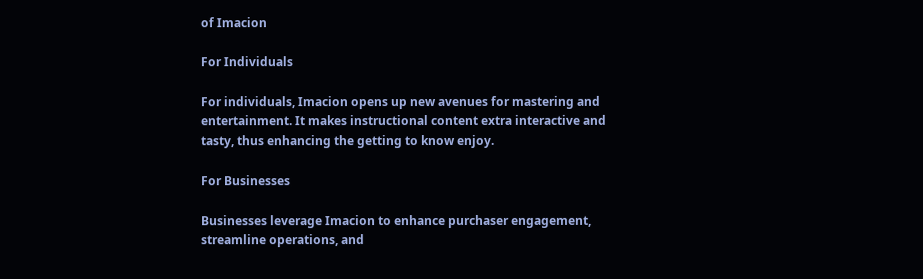of Imacion

For Individuals

For individuals, Imacion opens up new avenues for mastering and entertainment. It makes instructional content extra interactive and tasty, thus enhancing the getting to know enjoy.

For Businesses

Businesses leverage Imacion to enhance purchaser engagement, streamline operations, and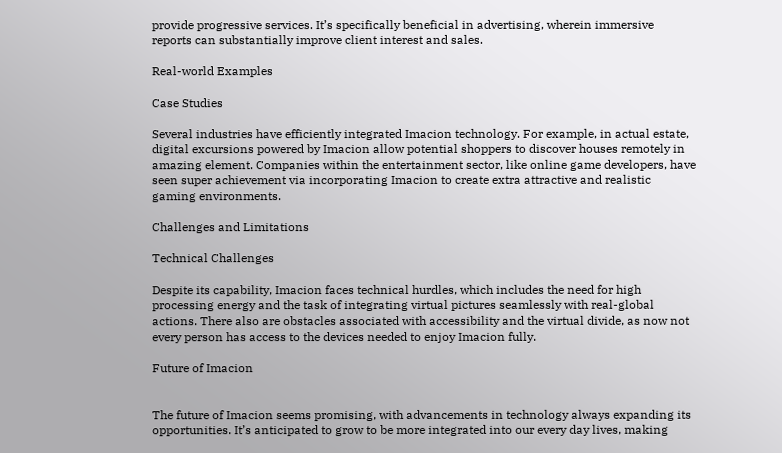provide progressive services. It’s specifically beneficial in advertising, wherein immersive reports can substantially improve client interest and sales.

Real-world Examples

Case Studies

Several industries have efficiently integrated Imacion technology. For example, in actual estate, digital excursions powered by Imacion allow potential shoppers to discover houses remotely in amazing element. Companies within the entertainment sector, like online game developers, have seen super achievement via incorporating Imacion to create extra attractive and realistic gaming environments.

Challenges and Limitations

Technical Challenges

Despite its capability, Imacion faces technical hurdles, which includes the need for high processing energy and the task of integrating virtual pictures seamlessly with real-global actions. There also are obstacles associated with accessibility and the virtual divide, as now not every person has access to the devices needed to enjoy Imacion fully.

Future of Imacion


The future of Imacion seems promising, with advancements in technology always expanding its opportunities. It’s anticipated to grow to be more integrated into our every day lives, making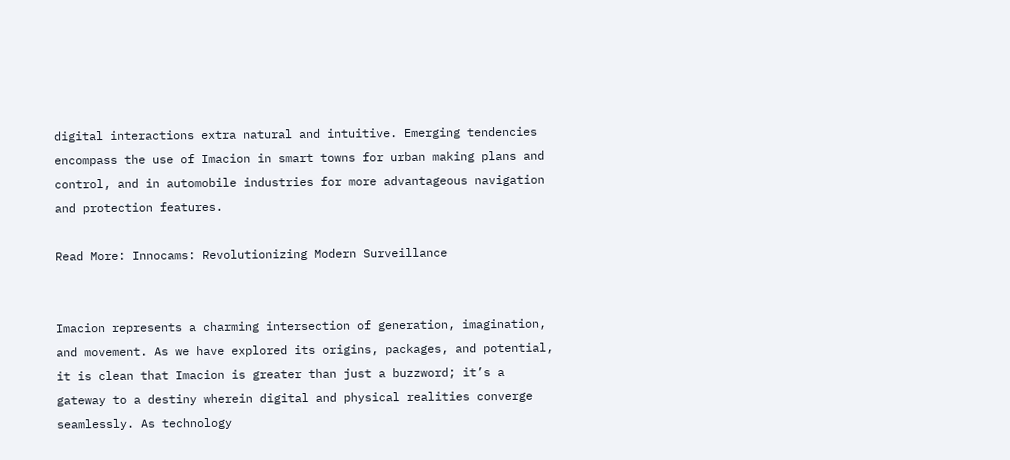digital interactions extra natural and intuitive. Emerging tendencies encompass the use of Imacion in smart towns for urban making plans and control, and in automobile industries for more advantageous navigation and protection features.

Read More: Innocams: Revolutionizing Modern Surveillance


Imacion represents a charming intersection of generation, imagination, and movement. As we have explored its origins, packages, and potential, it is clean that Imacion is greater than just a buzzword; it’s a gateway to a destiny wherein digital and physical realities converge seamlessly. As technology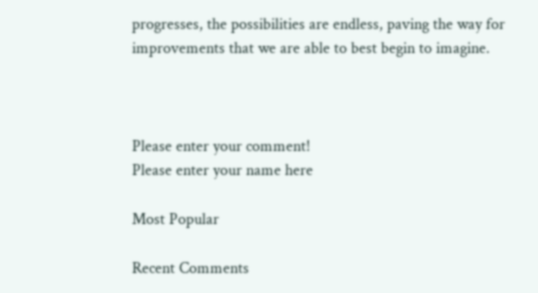progresses, the possibilities are endless, paving the way for improvements that we are able to best begin to imagine.



Please enter your comment!
Please enter your name here

Most Popular

Recent Comments